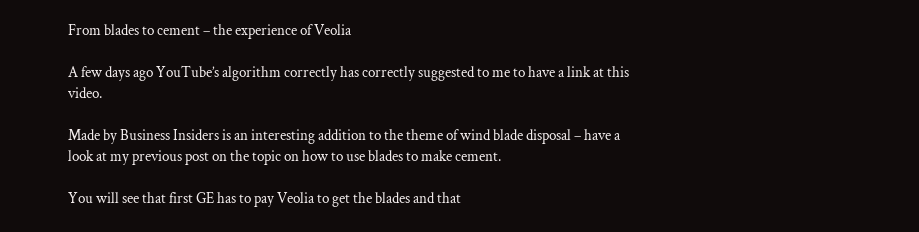From blades to cement – the experience of Veolia

A few days ago YouTube’s algorithm correctly has correctly suggested to me to have a link at this video.

Made by Business Insiders is an interesting addition to the theme of wind blade disposal – have a look at my previous post on the topic on how to use blades to make cement.

You will see that first GE has to pay Veolia to get the blades and that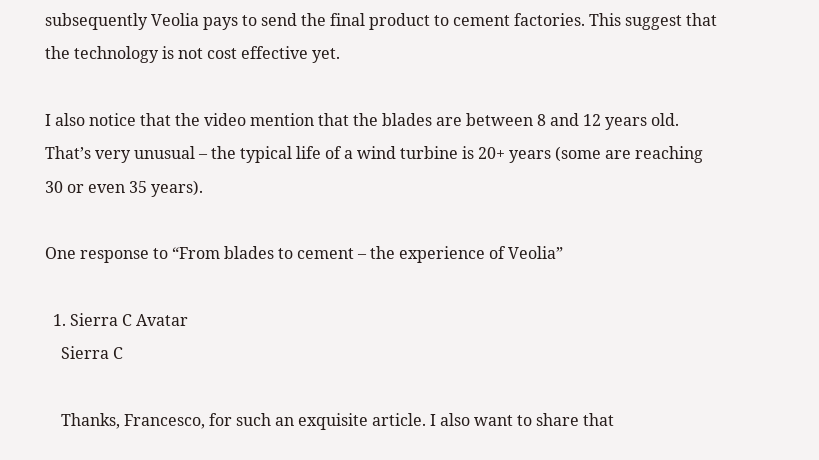subsequently Veolia pays to send the final product to cement factories. This suggest that the technology is not cost effective yet.

I also notice that the video mention that the blades are between 8 and 12 years old. That’s very unusual – the typical life of a wind turbine is 20+ years (some are reaching 30 or even 35 years).

One response to “From blades to cement – the experience of Veolia”

  1. Sierra C Avatar
    Sierra C

    Thanks, Francesco, for such an exquisite article. I also want to share that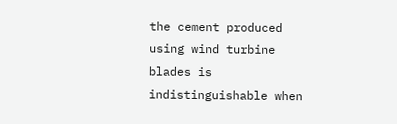the cement produced using wind turbine blades is indistinguishable when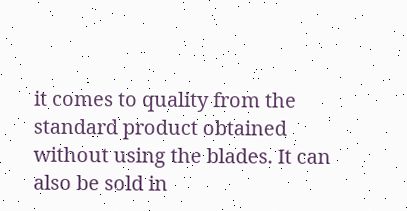it comes to quality from the standard product obtained without using the blades. It can also be sold in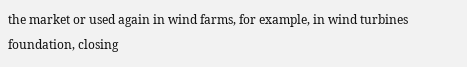the market or used again in wind farms, for example, in wind turbines foundation, closing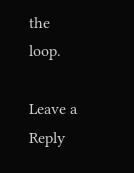the loop.

Leave a Reply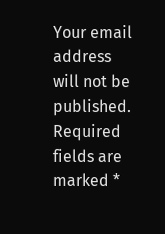Your email address will not be published. Required fields are marked *